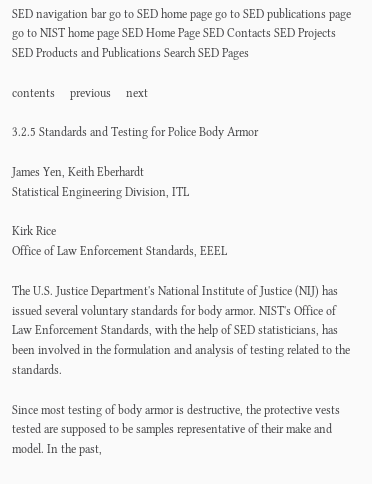SED navigation bar go to SED home page go to SED publications page go to NIST home page SED Home Page SED Contacts SED Projects SED Products and Publications Search SED Pages

contents     previous     next

3.2.5 Standards and Testing for Police Body Armor

James Yen, Keith Eberhardt
Statistical Engineering Division, ITL

Kirk Rice
Office of Law Enforcement Standards, EEEL

The U.S. Justice Department's National Institute of Justice (NIJ) has issued several voluntary standards for body armor. NIST's Office of Law Enforcement Standards, with the help of SED statisticians, has been involved in the formulation and analysis of testing related to the standards.

Since most testing of body armor is destructive, the protective vests tested are supposed to be samples representative of their make and model. In the past,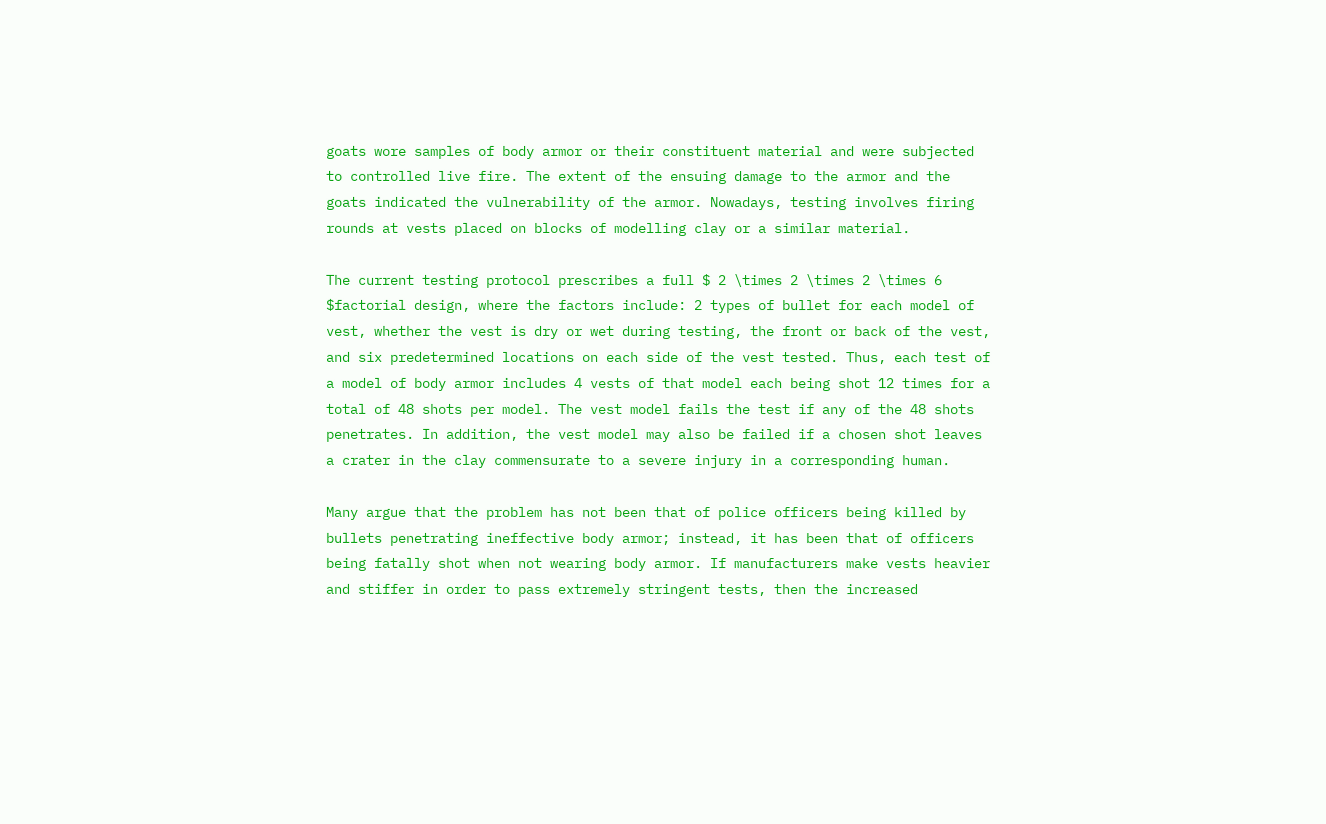goats wore samples of body armor or their constituent material and were subjected to controlled live fire. The extent of the ensuing damage to the armor and the goats indicated the vulnerability of the armor. Nowadays, testing involves firing rounds at vests placed on blocks of modelling clay or a similar material.

The current testing protocol prescribes a full $ 2 \times 2 \times 2 \times 6 $factorial design, where the factors include: 2 types of bullet for each model of vest, whether the vest is dry or wet during testing, the front or back of the vest, and six predetermined locations on each side of the vest tested. Thus, each test of a model of body armor includes 4 vests of that model each being shot 12 times for a total of 48 shots per model. The vest model fails the test if any of the 48 shots penetrates. In addition, the vest model may also be failed if a chosen shot leaves a crater in the clay commensurate to a severe injury in a corresponding human.

Many argue that the problem has not been that of police officers being killed by bullets penetrating ineffective body armor; instead, it has been that of officers being fatally shot when not wearing body armor. If manufacturers make vests heavier and stiffer in order to pass extremely stringent tests, then the increased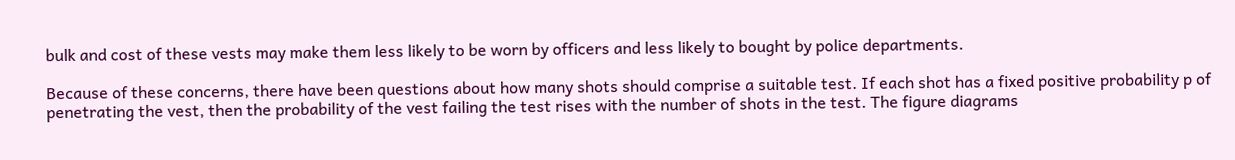bulk and cost of these vests may make them less likely to be worn by officers and less likely to bought by police departments.

Because of these concerns, there have been questions about how many shots should comprise a suitable test. If each shot has a fixed positive probability p of penetrating the vest, then the probability of the vest failing the test rises with the number of shots in the test. The figure diagrams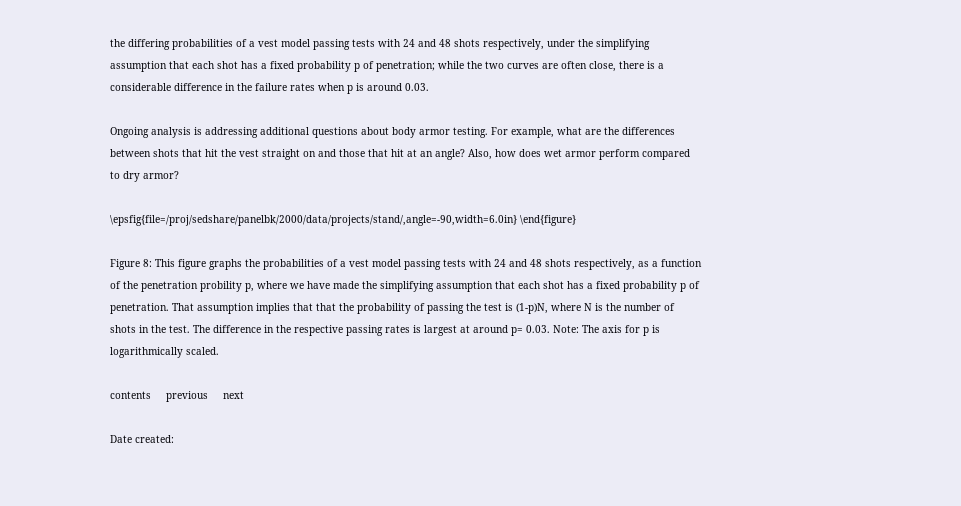the differing probabilities of a vest model passing tests with 24 and 48 shots respectively, under the simplifying assumption that each shot has a fixed probability p of penetration; while the two curves are often close, there is a considerable difference in the failure rates when p is around 0.03.

Ongoing analysis is addressing additional questions about body armor testing. For example, what are the differences between shots that hit the vest straight on and those that hit at an angle? Also, how does wet armor perform compared to dry armor?

\epsfig{file=/proj/sedshare/panelbk/2000/data/projects/stand/,angle=-90,width=6.0in} \end{figure}

Figure 8: This figure graphs the probabilities of a vest model passing tests with 24 and 48 shots respectively, as a function of the penetration probility p, where we have made the simplifying assumption that each shot has a fixed probability p of penetration. That assumption implies that that the probability of passing the test is (1-p)N, where N is the number of shots in the test. The difference in the respective passing rates is largest at around p= 0.03. Note: The axis for p is logarithmically scaled.

contents     previous     next

Date created: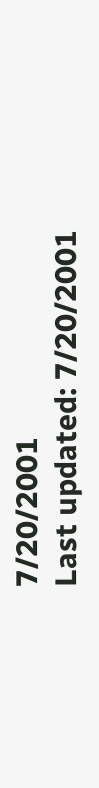7/20/2001
Last updated: 7/20/2001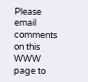Please email comments on this WWW page to